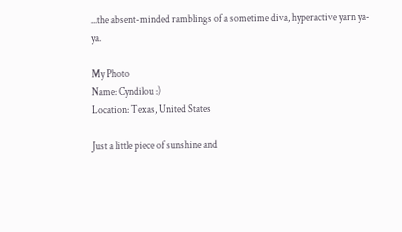...the absent-minded ramblings of a sometime diva, hyperactive yarn ya-ya.

My Photo
Name: Cyndilou :)
Location: Texas, United States

Just a little piece of sunshine and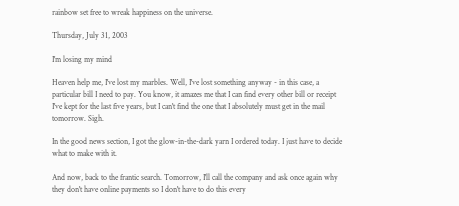rainbow set free to wreak happiness on the universe.

Thursday, July 31, 2003

I'm losing my mind

Heaven help me, I've lost my marbles. Well, I've lost something anyway - in this case, a particular bill I need to pay. You know, it amazes me that I can find every other bill or receipt I've kept for the last five years, but I can't find the one that I absolutely must get in the mail tomorrow. Sigh.

In the good news section, I got the glow-in-the-dark yarn I ordered today. I just have to decide what to make with it.

And now, back to the frantic search. Tomorrow, I'll call the company and ask once again why they don't have online payments so I don't have to do this every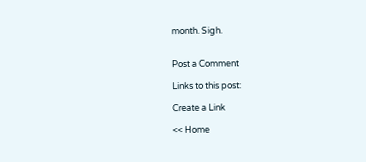month. Sigh.


Post a Comment

Links to this post:

Create a Link

<< Home